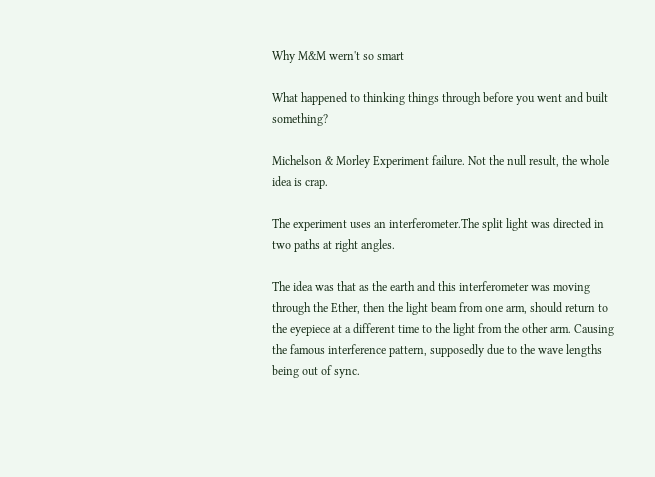Why M&M wern't so smart

What happened to thinking things through before you went and built something?

Michelson & Morley Experiment failure. Not the null result, the whole idea is crap.

The experiment uses an interferometer.The split light was directed in two paths at right angles.

The idea was that as the earth and this interferometer was moving through the Ether, then the light beam from one arm, should return to the eyepiece at a different time to the light from the other arm. Causing the famous interference pattern, supposedly due to the wave lengths being out of sync.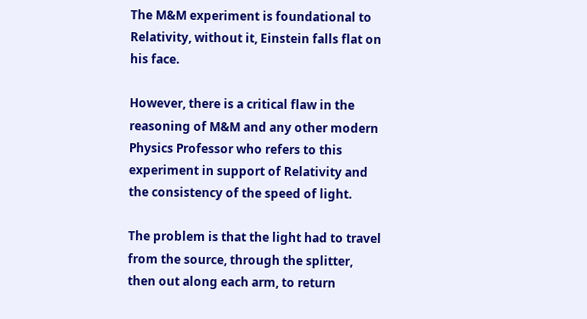The M&M experiment is foundational to Relativity, without it, Einstein falls flat on his face.

However, there is a critical flaw in the reasoning of M&M and any other modern Physics Professor who refers to this experiment in support of Relativity and the consistency of the speed of light.

The problem is that the light had to travel from the source, through the splitter, then out along each arm, to return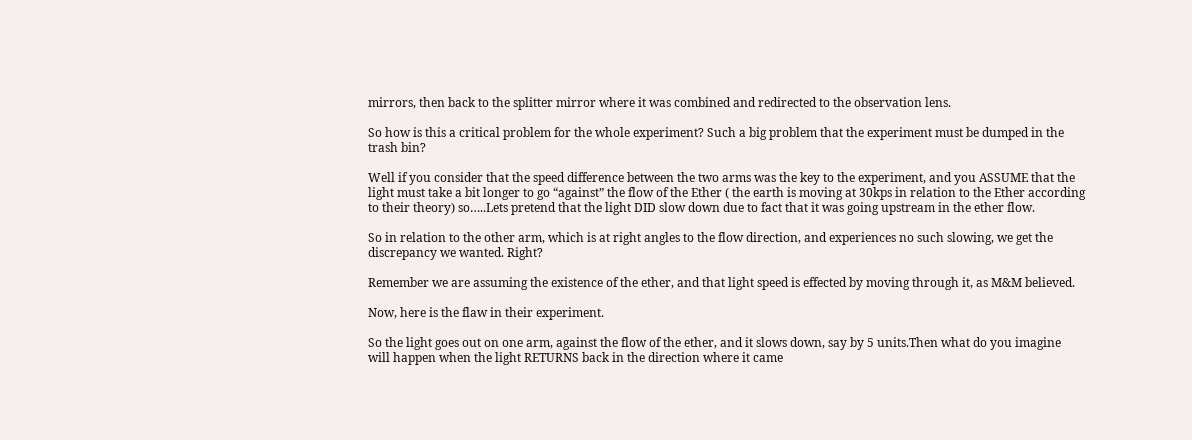mirrors, then back to the splitter mirror where it was combined and redirected to the observation lens.

So how is this a critical problem for the whole experiment? Such a big problem that the experiment must be dumped in the trash bin?

Well if you consider that the speed difference between the two arms was the key to the experiment, and you ASSUME that the light must take a bit longer to go “against” the flow of the Ether ( the earth is moving at 30kps in relation to the Ether according to their theory) so…..Lets pretend that the light DID slow down due to fact that it was going upstream in the ether flow.

So in relation to the other arm, which is at right angles to the flow direction, and experiences no such slowing, we get the discrepancy we wanted. Right?

Remember we are assuming the existence of the ether, and that light speed is effected by moving through it, as M&M believed.

Now, here is the flaw in their experiment.

So the light goes out on one arm, against the flow of the ether, and it slows down, say by 5 units.Then what do you imagine will happen when the light RETURNS back in the direction where it came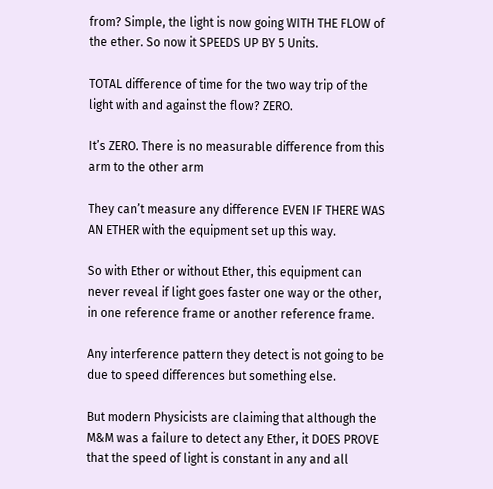from? Simple, the light is now going WITH THE FLOW of the ether. So now it SPEEDS UP BY 5 Units.

TOTAL difference of time for the two way trip of the light with and against the flow? ZERO.

It’s ZERO. There is no measurable difference from this arm to the other arm

They can’t measure any difference EVEN IF THERE WAS AN ETHER with the equipment set up this way.

So with Ether or without Ether, this equipment can never reveal if light goes faster one way or the other, in one reference frame or another reference frame.

Any interference pattern they detect is not going to be due to speed differences but something else.

But modern Physicists are claiming that although the M&M was a failure to detect any Ether, it DOES PROVE that the speed of light is constant in any and all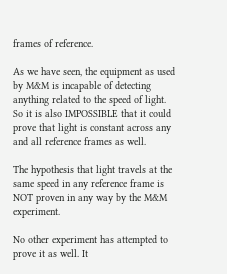frames of reference.

As we have seen, the equipment as used by M&M is incapable of detecting anything related to the speed of light. So it is also IMPOSSIBLE that it could prove that light is constant across any and all reference frames as well.

The hypothesis that light travels at the same speed in any reference frame is NOT proven in any way by the M&M experiment.

No other experiment has attempted to prove it as well. It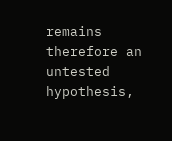remains therefore an untested hypothesis,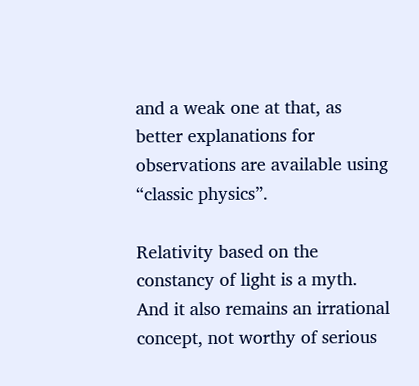and a weak one at that, as better explanations for observations are available using “classic physics”.

Relativity based on the constancy of light is a myth. And it also remains an irrational concept, not worthy of serious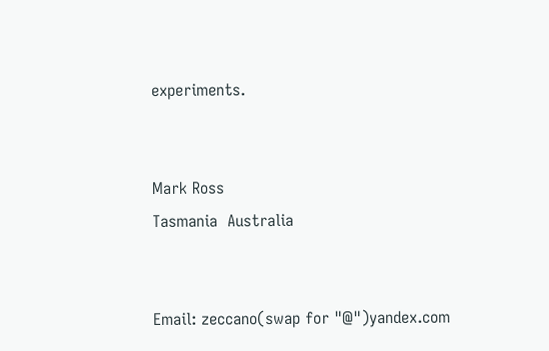experiments.


Mark Ross
Tasmania  Australia


Email: zeccano(swap for "@")yandex.com